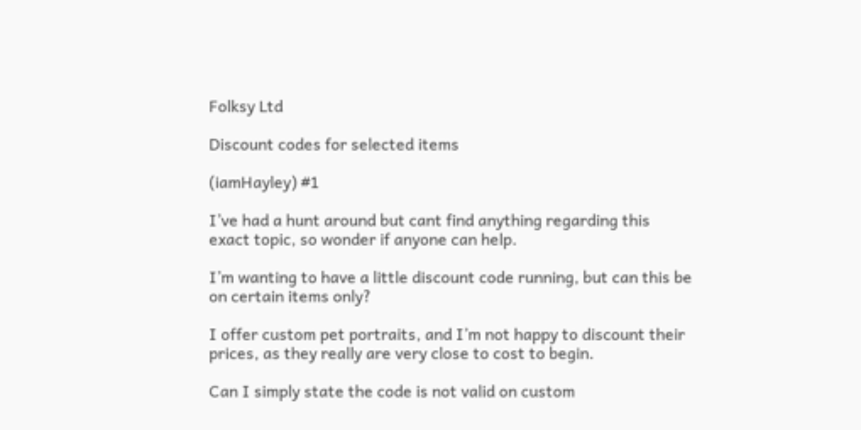Folksy Ltd

Discount codes for selected items

(iamHayley) #1

I’ve had a hunt around but cant find anything regarding this exact topic, so wonder if anyone can help.

I’m wanting to have a little discount code running, but can this be on certain items only?

I offer custom pet portraits, and I’m not happy to discount their prices, as they really are very close to cost to begin.

Can I simply state the code is not valid on custom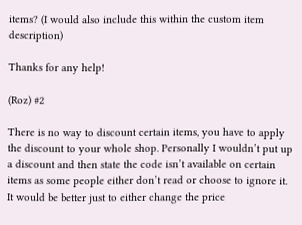items? (I would also include this within the custom item description)

Thanks for any help!

(Roz) #2

There is no way to discount certain items, you have to apply the discount to your whole shop. Personally I wouldn’t put up a discount and then state the code isn’t available on certain items as some people either don’t read or choose to ignore it. It would be better just to either change the price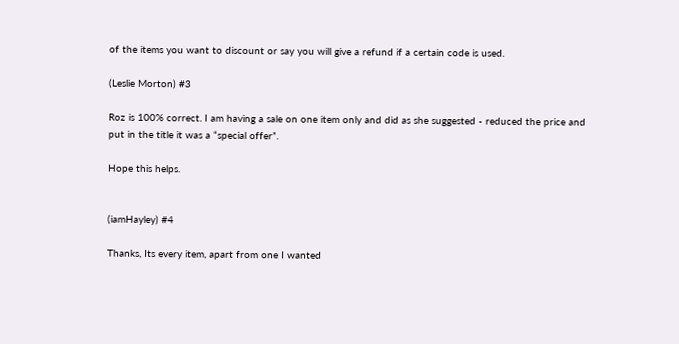of the items you want to discount or say you will give a refund if a certain code is used.

(Leslie Morton) #3

Roz is 100% correct. I am having a sale on one item only and did as she suggested - reduced the price and put in the title it was a “special offer”.

Hope this helps.


(iamHayley) #4

Thanks, Its every item, apart from one I wanted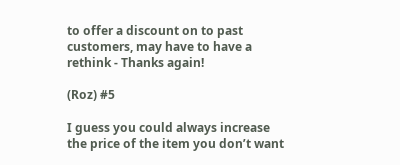to offer a discount on to past customers, may have to have a rethink - Thanks again!

(Roz) #5

I guess you could always increase the price of the item you don’t want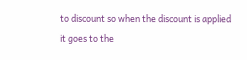to discount so when the discount is applied it goes to the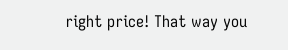right price! That way you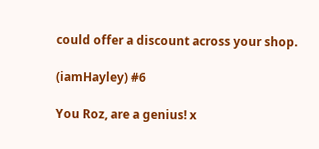could offer a discount across your shop.

(iamHayley) #6

You Roz, are a genius! x